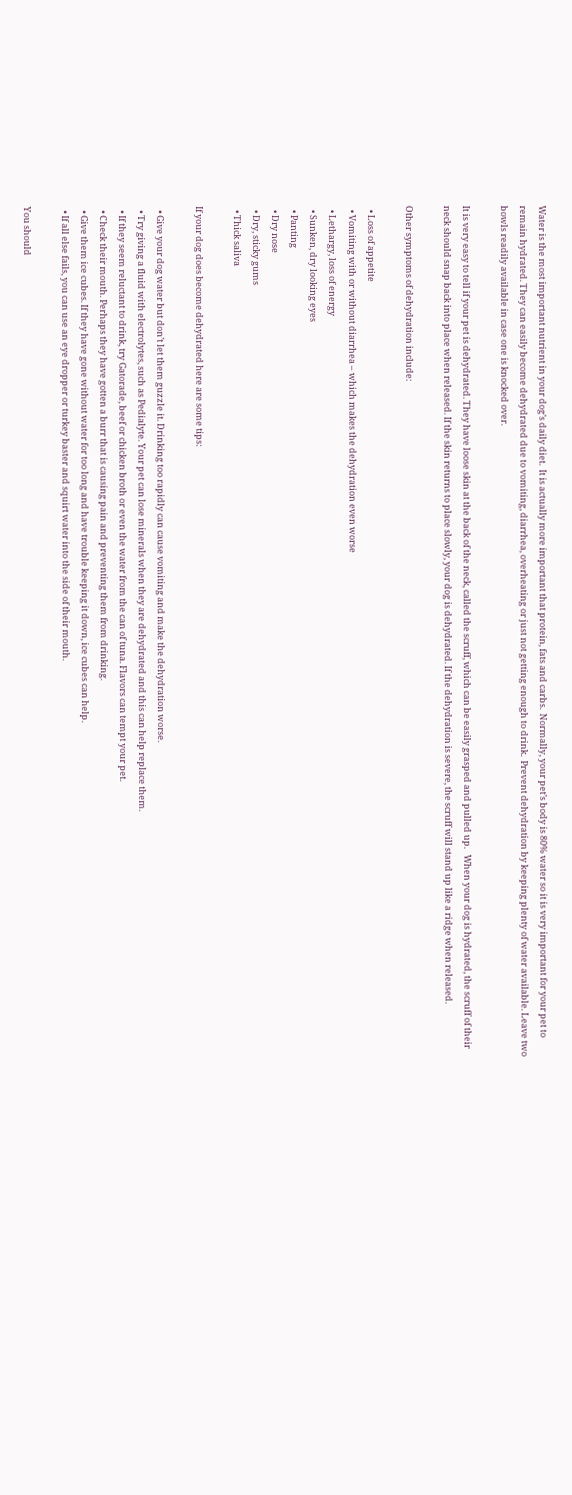Water is the most important nutrient in your dog’s daily diet.  It is actually more important that protein, fats and carbs.  Normally, your pet’s body is 80% water so it is very important for your pet to remain hydrated. They can easily become dehydrated due to vomiting, diarrhea, overheating or just not getting enough to drink.  Prevent dehydration by keeping plenty of water available. Leave two bowls readily available in case one is knocked over.

It is very easy to tell if your pet is dehydrated. They have loose skin at the back of the neck, called the scruff, which can be easily grasped and pulled up.   When your dog is hydrated, the scruff of their neck should snap back into place when released. If the skin returns to place slowly, your dog is dehydrated. If the dehydration is severe, the scruff will stand up like a ridge when released.

Other symptoms of dehydration include:

  • Loss of appetite
  • Vomiting with or without diarrhea – which makes the dehydration even worse
  • Lethargy, loss of energy
  • Sunken, dry looking eyes
  • Panting
  • Dry nose
  • Dry, sticky gums
  • Thick saliva

If your dog does become dehydrated here are some tips:

  • Give your dog water but don’t let them guzzle it. Drinking too rapidly can cause vomiting and make the dehydration worse.
  • Try giving a fluid with electrolytes, such as Pedialyte. Your pet can lose minerals when they are dehydrated and this can help replace them.
  • If they seem reluctant to drink, try Gatorade, beef or chicken broth or even the water from the can of tuna. Flavors can tempt your pet.
  • Check their mouth. Perhaps they have gotten a burr that is causing pain and preventing them from drinking.
  • Give them ice cubes. If they have gone without water for too long and have trouble keeping it down, ice cubes can help.
  • If all else fails, you can use an eye dropper or turkey baster and squirt water into the side of their mouth.

You should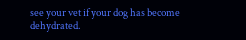see your vet if your dog has become dehydrated.